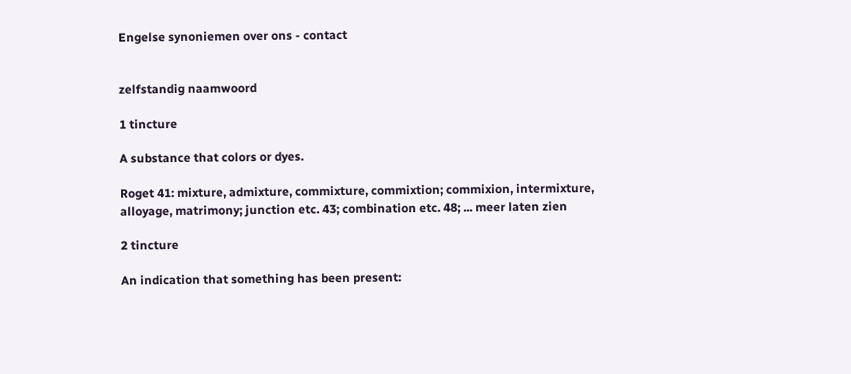Engelse synoniemen over ons - contact


zelfstandig naamwoord

1 tincture

A substance that colors or dyes.

Roget 41: mixture, admixture, commixture, commixtion; commixion, intermixture, alloyage, matrimony; junction etc. 43; combination etc. 48; ... meer laten zien

2 tincture

An indication that something has been present: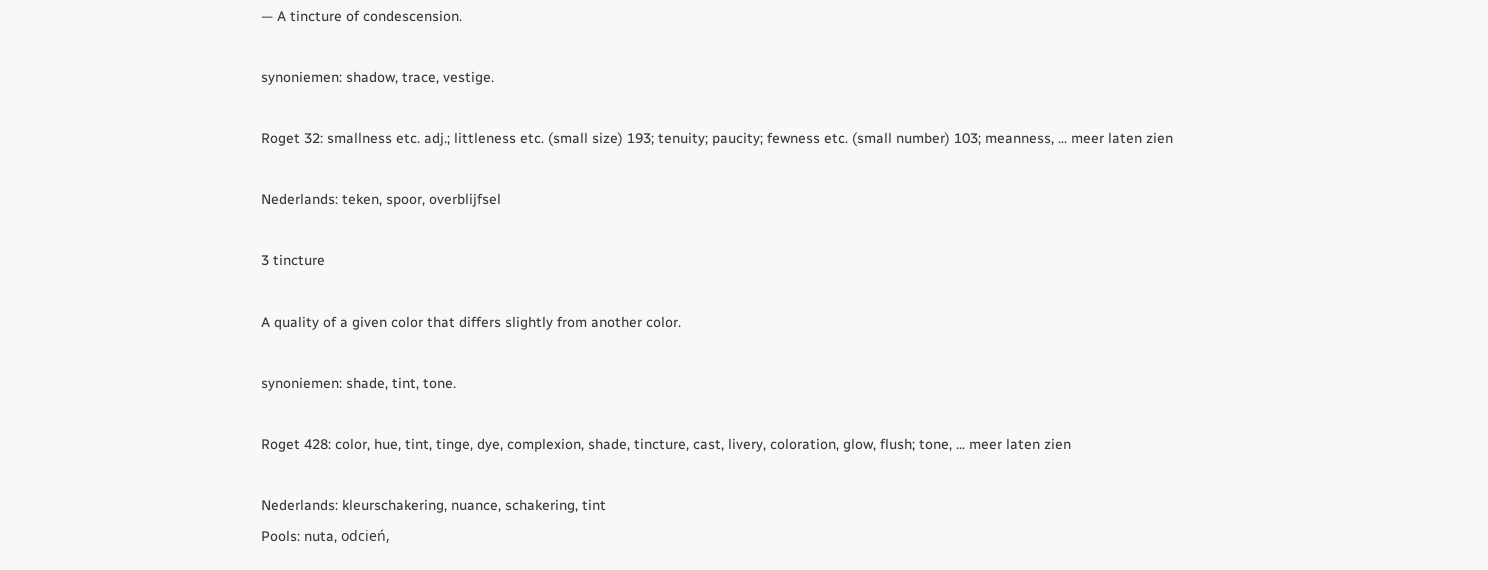— A tincture of condescension.

synoniemen: shadow, trace, vestige.

Roget 32: smallness etc. adj.; littleness etc. (small size) 193; tenuity; paucity; fewness etc. (small number) 103; meanness, ... meer laten zien

Nederlands: teken, spoor, overblijfsel

3 tincture

A quality of a given color that differs slightly from another color.

synoniemen: shade, tint, tone.

Roget 428: color, hue, tint, tinge, dye, complexion, shade, tincture, cast, livery, coloration, glow, flush; tone, ... meer laten zien

Nederlands: kleurschakering, nuance, schakering, tint
Pools: nuta, odcień,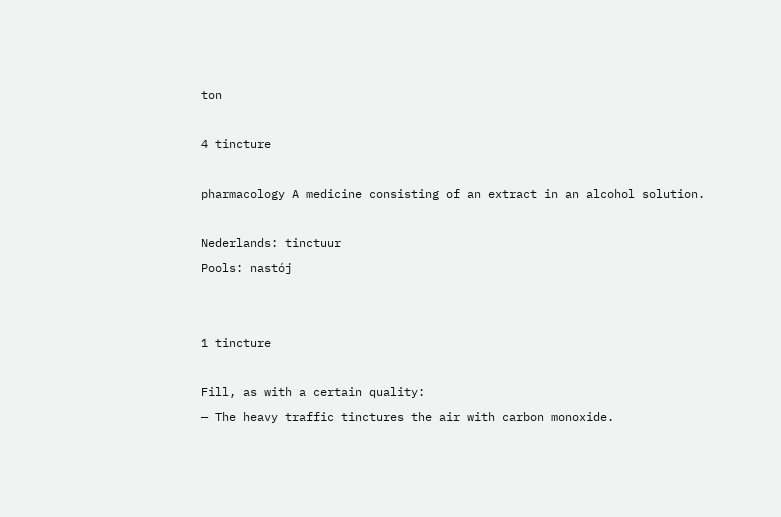ton

4 tincture

pharmacology A medicine consisting of an extract in an alcohol solution.

Nederlands: tinctuur
Pools: nastój


1 tincture

Fill, as with a certain quality:
— The heavy traffic tinctures the air with carbon monoxide.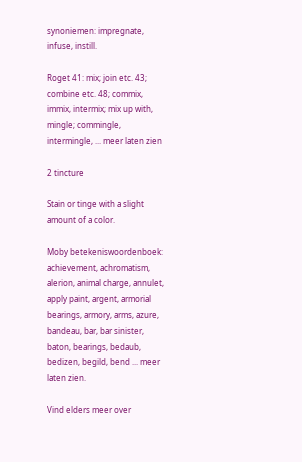synoniemen: impregnate, infuse, instill.

Roget 41: mix; join etc. 43; combine etc. 48; commix, immix, intermix; mix up with, mingle; commingle, intermingle, ... meer laten zien

2 tincture

Stain or tinge with a slight amount of a color.

Moby betekeniswoordenboek: achievement, achromatism, alerion, animal charge, annulet, apply paint, argent, armorial bearings, armory, arms, azure, bandeau, bar, bar sinister, baton, bearings, bedaub, bedizen, begild, bend ... meer laten zien.

Vind elders meer over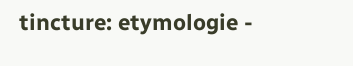tincture: etymologie -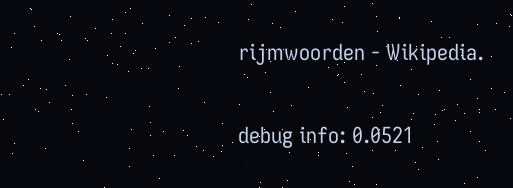rijmwoorden - Wikipedia.

debug info: 0.0521